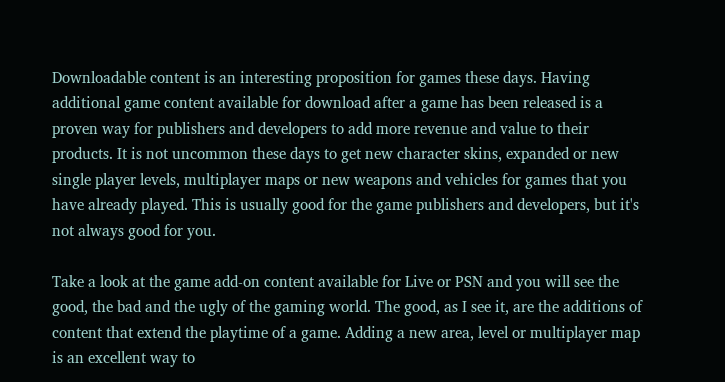Downloadable content is an interesting proposition for games these days. Having additional game content available for download after a game has been released is a proven way for publishers and developers to add more revenue and value to their products. It is not uncommon these days to get new character skins, expanded or new single player levels, multiplayer maps or new weapons and vehicles for games that you have already played. This is usually good for the game publishers and developers, but it's not always good for you.

Take a look at the game add-on content available for Live or PSN and you will see the good, the bad and the ugly of the gaming world. The good, as I see it, are the additions of content that extend the playtime of a game. Adding a new area, level or multiplayer map is an excellent way to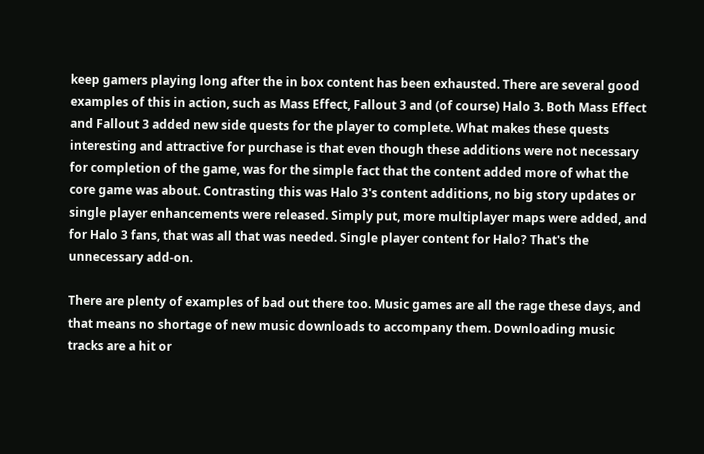keep gamers playing long after the in box content has been exhausted. There are several good examples of this in action, such as Mass Effect, Fallout 3 and (of course) Halo 3. Both Mass Effect and Fallout 3 added new side quests for the player to complete. What makes these quests interesting and attractive for purchase is that even though these additions were not necessary for completion of the game, was for the simple fact that the content added more of what the core game was about. Contrasting this was Halo 3's content additions, no big story updates or single player enhancements were released. Simply put, more multiplayer maps were added, and for Halo 3 fans, that was all that was needed. Single player content for Halo? That's the unnecessary add-on.

There are plenty of examples of bad out there too. Music games are all the rage these days, and that means no shortage of new music downloads to accompany them. Downloading music tracks are a hit or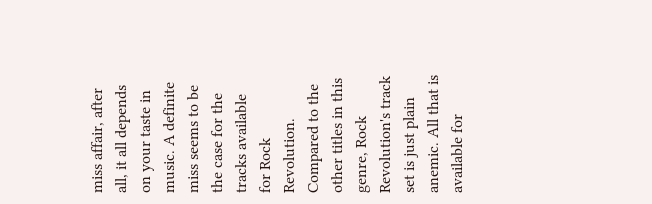miss affair, after all, it all depends on your taste in music. A definite miss seems to be the case for the tracks available for Rock Revolution. Compared to the other titles in this genre, Rock Revolution's track set is just plain anemic. All that is available for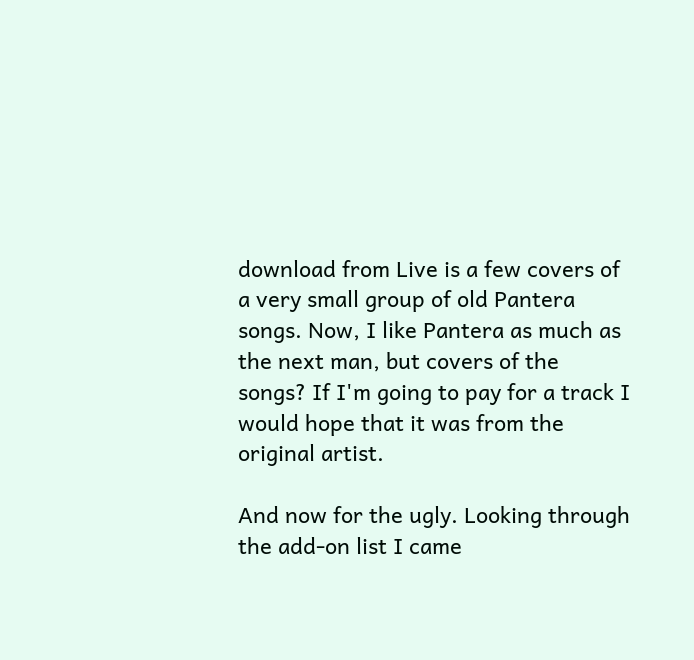download from Live is a few covers of a very small group of old Pantera songs. Now, I like Pantera as much as the next man, but covers of the songs? If I'm going to pay for a track I would hope that it was from the original artist.

And now for the ugly. Looking through the add-on list I came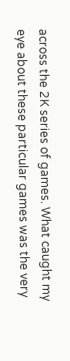across the 2K series of games. What caught my eye about these particular games was the very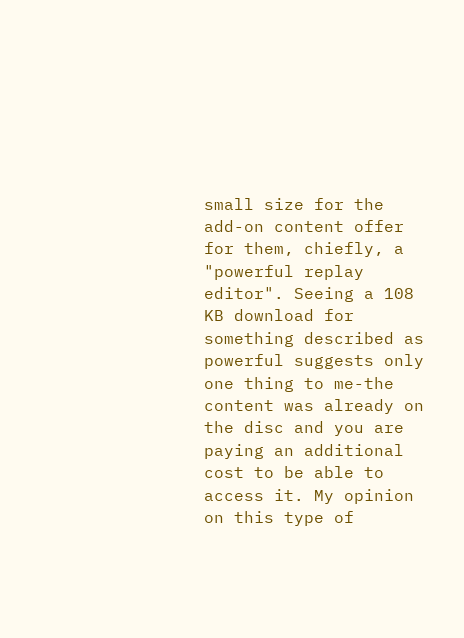small size for the add-on content offer for them, chiefly, a "powerful replay editor". Seeing a 108 KB download for something described as powerful suggests only one thing to me-the content was already on the disc and you are paying an additional cost to be able to access it. My opinion on this type of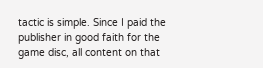tactic is simple. Since I paid the publisher in good faith for the game disc, all content on that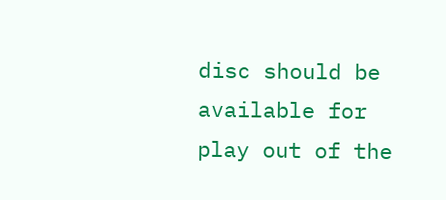disc should be available for play out of the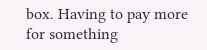box. Having to pay more for something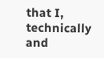that I, technically and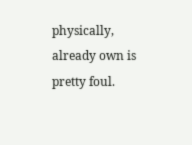physically, already own is pretty foul.